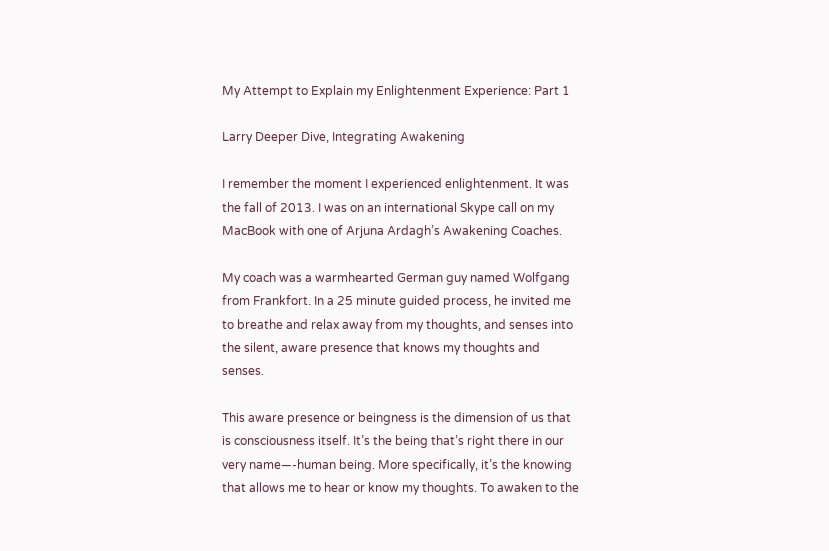My Attempt to Explain my Enlightenment Experience: Part 1

Larry Deeper Dive, Integrating Awakening

I remember the moment I experienced enlightenment. It was the fall of 2013. I was on an international Skype call on my MacBook with one of Arjuna Ardagh’s Awakening Coaches.

My coach was a warmhearted German guy named Wolfgang from Frankfort. In a 25 minute guided process, he invited me to breathe and relax away from my thoughts, and senses into the silent, aware presence that knows my thoughts and senses.

This aware presence or beingness is the dimension of us that is consciousness itself. It’s the being that’s right there in our very name—-human being. More specifically, it’s the knowing that allows me to hear or know my thoughts. To awaken to the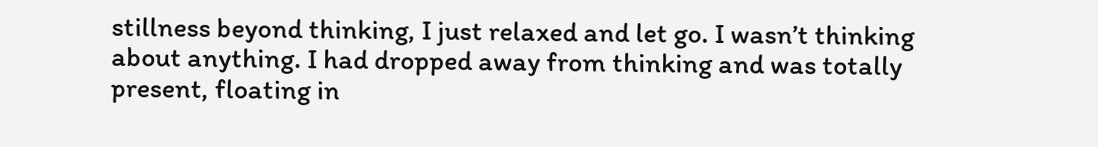stillness beyond thinking, I just relaxed and let go. I wasn’t thinking about anything. I had dropped away from thinking and was totally present, floating in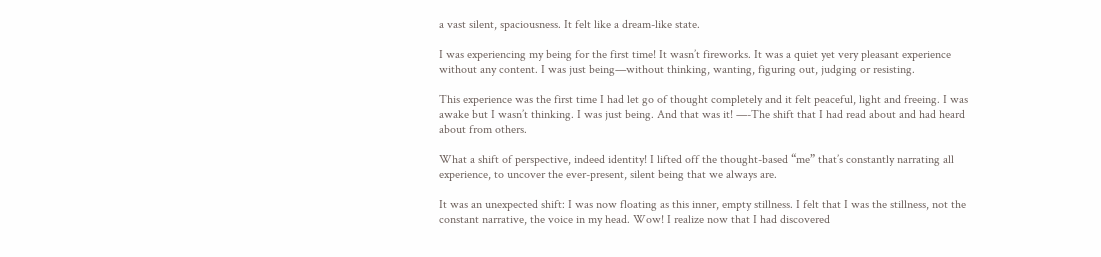a vast silent, spaciousness. It felt like a dream-like state.

I was experiencing my being for the first time! It wasn’t fireworks. It was a quiet yet very pleasant experience without any content. I was just being—without thinking, wanting, figuring out, judging or resisting.

This experience was the first time I had let go of thought completely and it felt peaceful, light and freeing. I was awake but I wasn’t thinking. I was just being. And that was it! —-The shift that I had read about and had heard about from others.

What a shift of perspective, indeed identity! I lifted off the thought-based “me” that’s constantly narrating all experience, to uncover the ever-present, silent being that we always are.

It was an unexpected shift: I was now floating as this inner, empty stillness. I felt that I was the stillness, not the constant narrative, the voice in my head. Wow! I realize now that I had discovered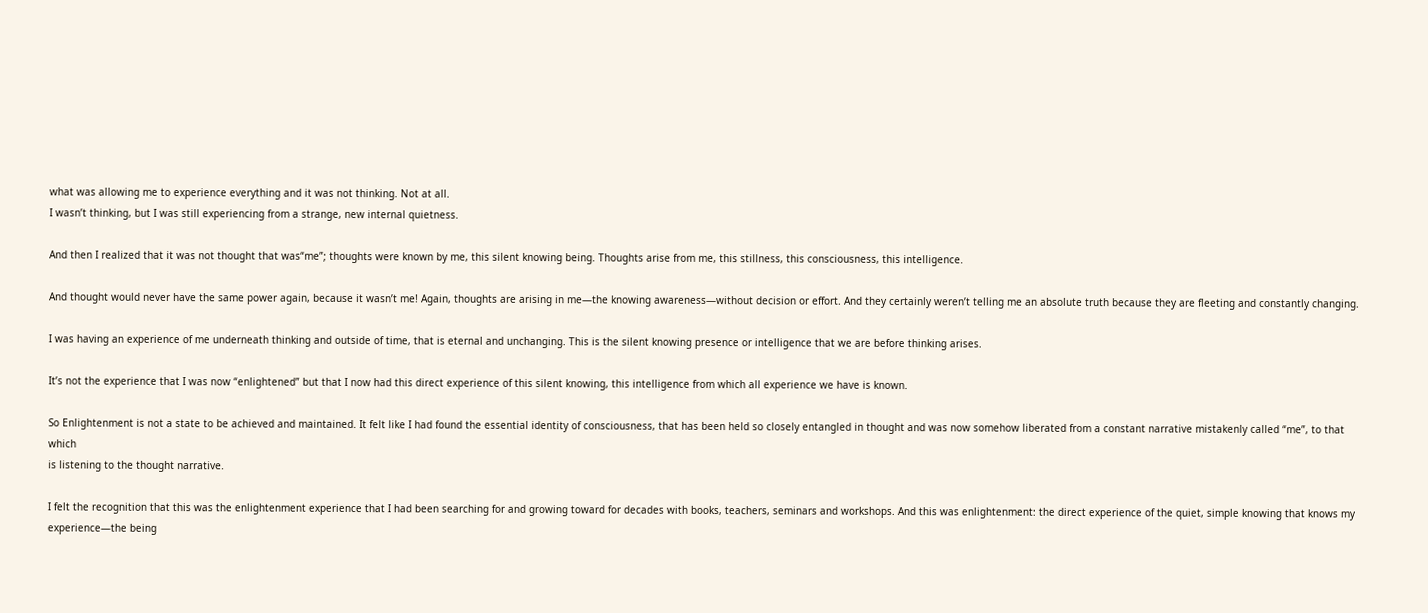what was allowing me to experience everything and it was not thinking. Not at all.
I wasn’t thinking, but I was still experiencing from a strange, new internal quietness.

And then I realized that it was not thought that was“me”; thoughts were known by me, this silent knowing being. Thoughts arise from me, this stillness, this consciousness, this intelligence.

And thought would never have the same power again, because it wasn’t me! Again, thoughts are arising in me—the knowing awareness—without decision or effort. And they certainly weren’t telling me an absolute truth because they are fleeting and constantly changing.

I was having an experience of me underneath thinking and outside of time, that is eternal and unchanging. This is the silent knowing presence or intelligence that we are before thinking arises.

It’s not the experience that I was now “enlightened” but that I now had this direct experience of this silent knowing, this intelligence from which all experience we have is known.

So Enlightenment is not a state to be achieved and maintained. It felt like I had found the essential identity of consciousness, that has been held so closely entangled in thought and was now somehow liberated from a constant narrative mistakenly called “me”, to that which
is listening to the thought narrative.

I felt the recognition that this was the enlightenment experience that I had been searching for and growing toward for decades with books, teachers, seminars and workshops. And this was enlightenment: the direct experience of the quiet, simple knowing that knows my experience—the being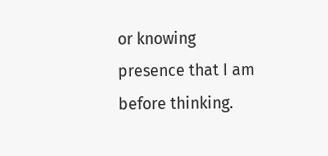or knowing presence that I am before thinking.